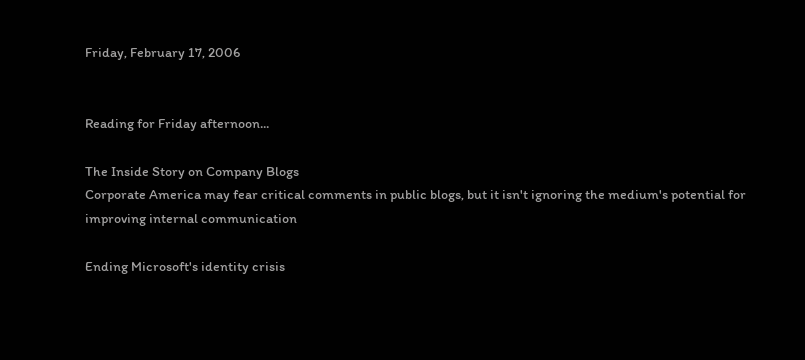Friday, February 17, 2006


Reading for Friday afternoon...

The Inside Story on Company Blogs
Corporate America may fear critical comments in public blogs, but it isn't ignoring the medium's potential for improving internal communication

Ending Microsoft's identity crisis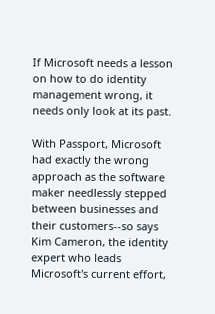If Microsoft needs a lesson on how to do identity management wrong, it needs only look at its past.

With Passport, Microsoft had exactly the wrong approach as the software maker needlessly stepped between businesses and their customers--so says Kim Cameron, the identity expert who leads Microsoft's current effort,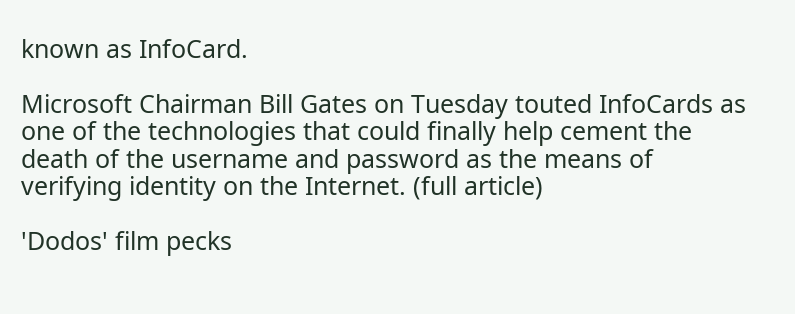known as InfoCard.

Microsoft Chairman Bill Gates on Tuesday touted InfoCards as one of the technologies that could finally help cement the death of the username and password as the means of verifying identity on the Internet. (full article)

'Dodos' film pecks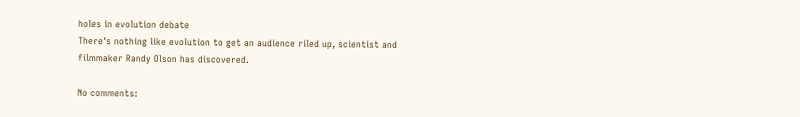holes in evolution debate
There's nothing like evolution to get an audience riled up, scientist and filmmaker Randy Olson has discovered.

No comments: